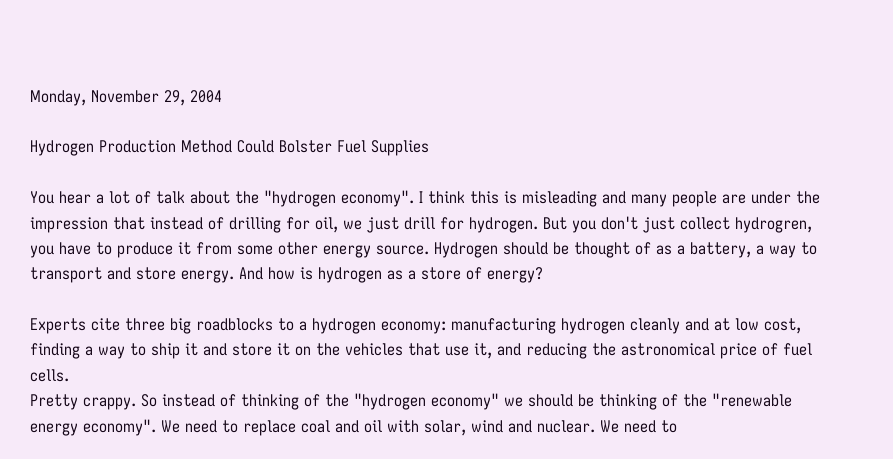Monday, November 29, 2004

Hydrogen Production Method Could Bolster Fuel Supplies

You hear a lot of talk about the "hydrogen economy". I think this is misleading and many people are under the impression that instead of drilling for oil, we just drill for hydrogen. But you don't just collect hydrogren, you have to produce it from some other energy source. Hydrogen should be thought of as a battery, a way to transport and store energy. And how is hydrogen as a store of energy?

Experts cite three big roadblocks to a hydrogen economy: manufacturing hydrogen cleanly and at low cost, finding a way to ship it and store it on the vehicles that use it, and reducing the astronomical price of fuel cells.
Pretty crappy. So instead of thinking of the "hydrogen economy" we should be thinking of the "renewable energy economy". We need to replace coal and oil with solar, wind and nuclear. We need to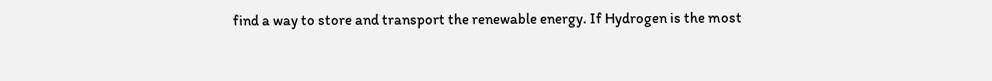find a way to store and transport the renewable energy. If Hydrogen is the most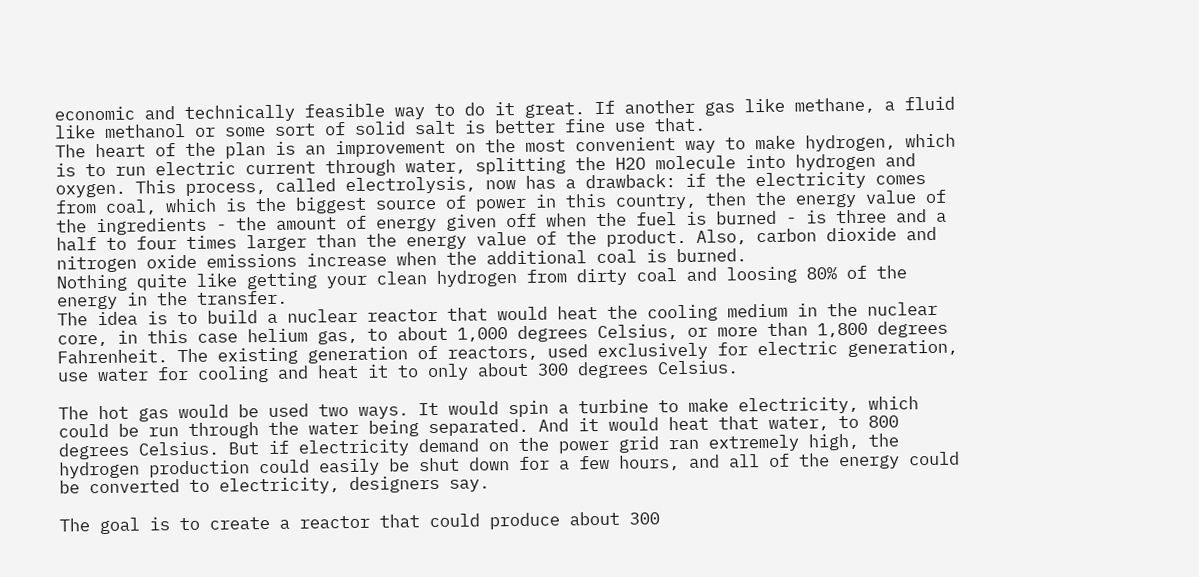economic and technically feasible way to do it great. If another gas like methane, a fluid like methanol or some sort of solid salt is better fine use that.
The heart of the plan is an improvement on the most convenient way to make hydrogen, which is to run electric current through water, splitting the H2O molecule into hydrogen and oxygen. This process, called electrolysis, now has a drawback: if the electricity comes from coal, which is the biggest source of power in this country, then the energy value of the ingredients - the amount of energy given off when the fuel is burned - is three and a half to four times larger than the energy value of the product. Also, carbon dioxide and nitrogen oxide emissions increase when the additional coal is burned.
Nothing quite like getting your clean hydrogen from dirty coal and loosing 80% of the energy in the transfer.
The idea is to build a nuclear reactor that would heat the cooling medium in the nuclear core, in this case helium gas, to about 1,000 degrees Celsius, or more than 1,800 degrees Fahrenheit. The existing generation of reactors, used exclusively for electric generation, use water for cooling and heat it to only about 300 degrees Celsius.

The hot gas would be used two ways. It would spin a turbine to make electricity, which could be run through the water being separated. And it would heat that water, to 800 degrees Celsius. But if electricity demand on the power grid ran extremely high, the hydrogen production could easily be shut down for a few hours, and all of the energy could be converted to electricity, designers say.

The goal is to create a reactor that could produce about 300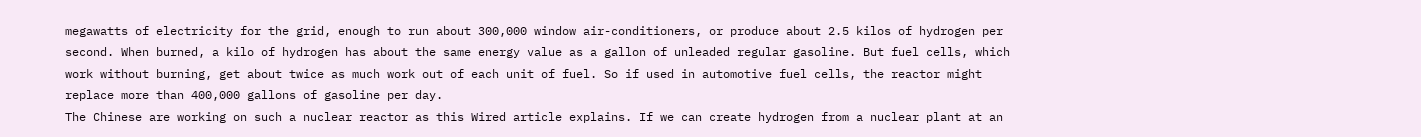megawatts of electricity for the grid, enough to run about 300,000 window air-conditioners, or produce about 2.5 kilos of hydrogen per second. When burned, a kilo of hydrogen has about the same energy value as a gallon of unleaded regular gasoline. But fuel cells, which work without burning, get about twice as much work out of each unit of fuel. So if used in automotive fuel cells, the reactor might replace more than 400,000 gallons of gasoline per day.
The Chinese are working on such a nuclear reactor as this Wired article explains. If we can create hydrogen from a nuclear plant at an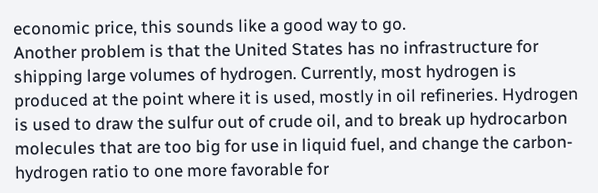economic price, this sounds like a good way to go.
Another problem is that the United States has no infrastructure for shipping large volumes of hydrogen. Currently, most hydrogen is produced at the point where it is used, mostly in oil refineries. Hydrogen is used to draw the sulfur out of crude oil, and to break up hydrocarbon molecules that are too big for use in liquid fuel, and change the carbon-hydrogen ratio to one more favorable for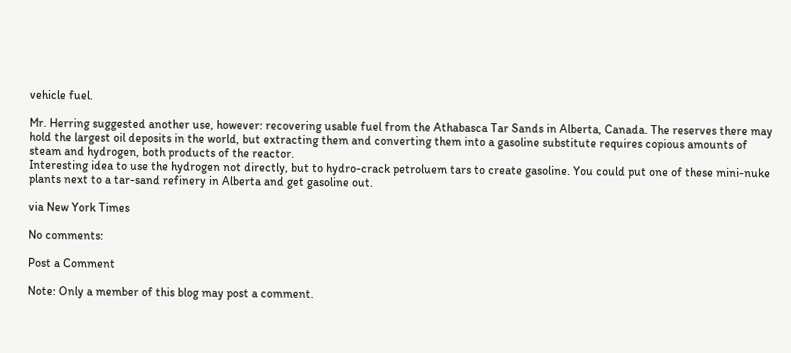vehicle fuel.

Mr. Herring suggested another use, however: recovering usable fuel from the Athabasca Tar Sands in Alberta, Canada. The reserves there may hold the largest oil deposits in the world, but extracting them and converting them into a gasoline substitute requires copious amounts of steam and hydrogen, both products of the reactor.
Interesting idea to use the hydrogen not directly, but to hydro-crack petroluem tars to create gasoline. You could put one of these mini-nuke plants next to a tar-sand refinery in Alberta and get gasoline out.

via New York Times

No comments:

Post a Comment

Note: Only a member of this blog may post a comment.